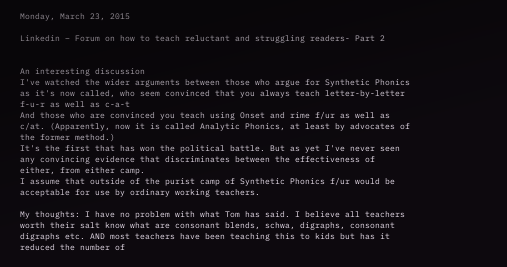Monday, March 23, 2015

Linkedin – Forum on how to teach reluctant and struggling readers- Part 2


An interesting discussion
I've watched the wider arguments between those who argue for Synthetic Phonics as it's now called, who seem convinced that you always teach letter-by-letter f-u-r as well as c-a-t
And those who are convinced you teach using Onset and rime f/ur as well as c/at. (Apparently, now it is called Analytic Phonics, at least by advocates of the former method.)
It's the first that has won the political battle. But as yet I've never seen any convincing evidence that discriminates between the effectiveness of either, from either camp.
I assume that outside of the purist camp of Synthetic Phonics f/ur would be acceptable for use by ordinary working teachers.

My thoughts: I have no problem with what Tom has said. I believe all teachers worth their salt know what are consonant blends, schwa, digraphs, consonant digraphs etc. AND most teachers have been teaching this to kids but has it reduced the number of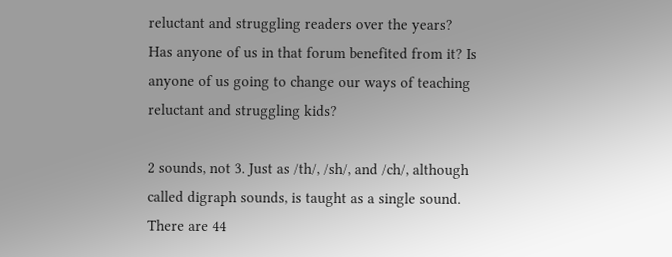reluctant and struggling readers over the years? Has anyone of us in that forum benefited from it? Is anyone of us going to change our ways of teaching reluctant and struggling kids?

2 sounds, not 3. Just as /th/, /sh/, and /ch/, although called digraph sounds, is taught as a single sound. There are 44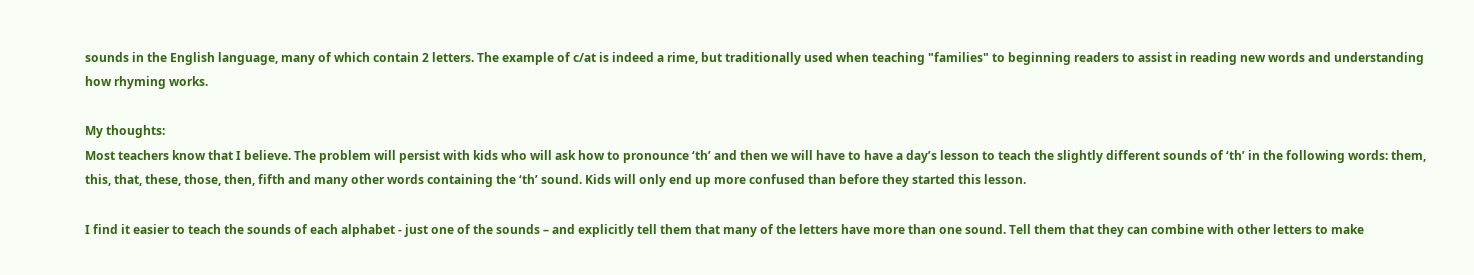sounds in the English language, many of which contain 2 letters. The example of c/at is indeed a rime, but traditionally used when teaching "families" to beginning readers to assist in reading new words and understanding how rhyming works.

My thoughts:
Most teachers know that I believe. The problem will persist with kids who will ask how to pronounce ‘th’ and then we will have to have a day’s lesson to teach the slightly different sounds of ‘th’ in the following words: them, this, that, these, those, then, fifth and many other words containing the ‘th’ sound. Kids will only end up more confused than before they started this lesson.

I find it easier to teach the sounds of each alphabet - just one of the sounds – and explicitly tell them that many of the letters have more than one sound. Tell them that they can combine with other letters to make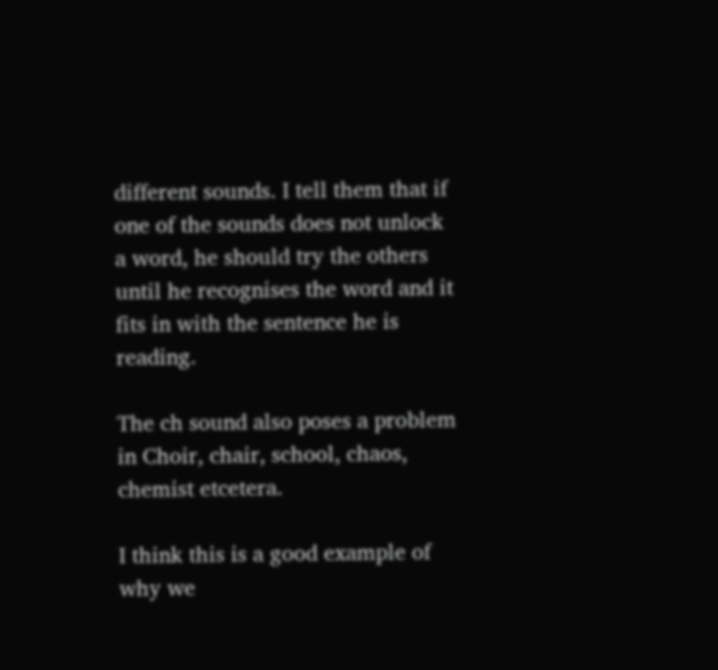different sounds. I tell them that if one of the sounds does not unlock a word, he should try the others until he recognises the word and it fits in with the sentence he is reading.

The ch sound also poses a problem in Choir, chair, school, chaos, chemist etcetera.

I think this is a good example of why we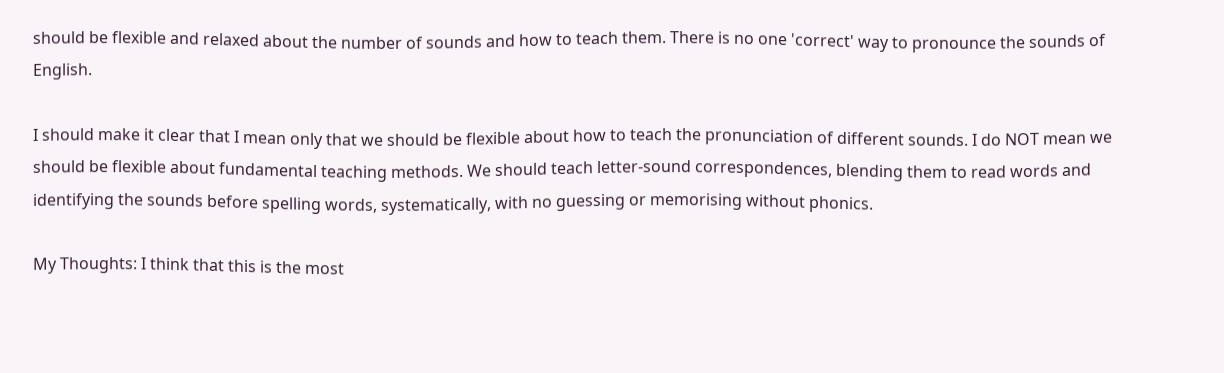should be flexible and relaxed about the number of sounds and how to teach them. There is no one 'correct' way to pronounce the sounds of English.

I should make it clear that I mean only that we should be flexible about how to teach the pronunciation of different sounds. I do NOT mean we should be flexible about fundamental teaching methods. We should teach letter-sound correspondences, blending them to read words and identifying the sounds before spelling words, systematically, with no guessing or memorising without phonics.

My Thoughts: I think that this is the most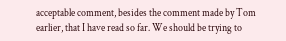acceptable comment, besides the comment made by Tom earlier, that I have read so far. We should be trying to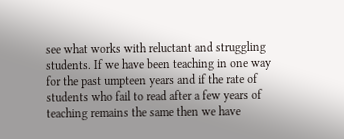see what works with reluctant and struggling students. If we have been teaching in one way for the past umpteen years and if the rate of students who fail to read after a few years of teaching remains the same then we have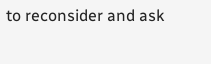to reconsider and ask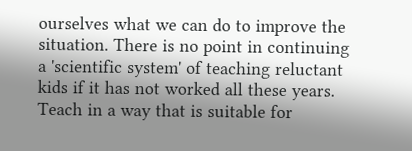ourselves what we can do to improve the situation. There is no point in continuing a 'scientific system' of teaching reluctant kids if it has not worked all these years. Teach in a way that is suitable for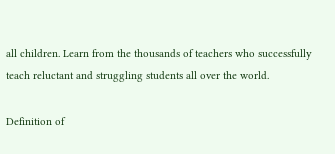all children. Learn from the thousands of teachers who successfully teach reluctant and struggling students all over the world.

Definition of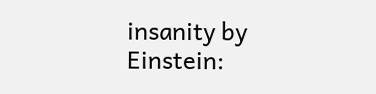insanity by Einstein: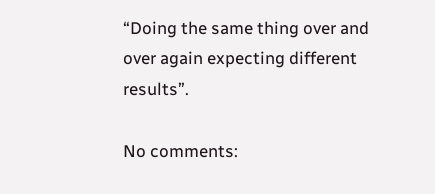“Doing the same thing over and over again expecting different results”.

No comments: